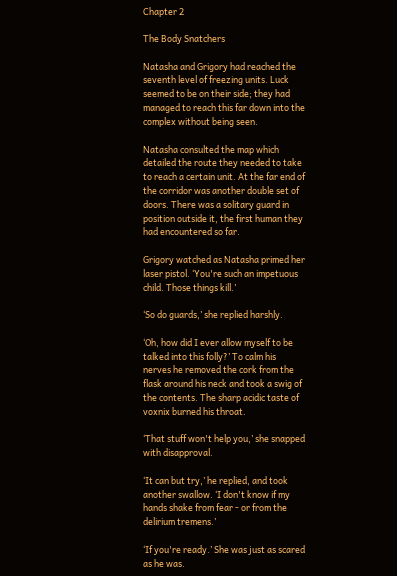Chapter 2

The Body Snatchers

Natasha and Grigory had reached the seventh level of freezing units. Luck seemed to be on their side; they had managed to reach this far down into the complex without being seen.

Natasha consulted the map which detailed the route they needed to take to reach a certain unit. At the far end of the corridor was another double set of doors. There was a solitary guard in position outside it, the first human they had encountered so far.

Grigory watched as Natasha primed her laser pistol. ‘You're such an impetuous child. Those things kill.’

‘So do guards,’ she replied harshly.

‘Oh, how did I ever allow myself to be talked into this folly?’ To calm his nerves he removed the cork from the flask around his neck and took a swig of the contents. The sharp acidic taste of voxnix burned his throat.

‘That stuff won't help you,’ she snapped with disapproval.

‘It can but try,’ he replied, and took another swallow. ‘I don't know if my hands shake from fear - or from the delirium tremens.’

‘If you're ready.’ She was just as scared as he was.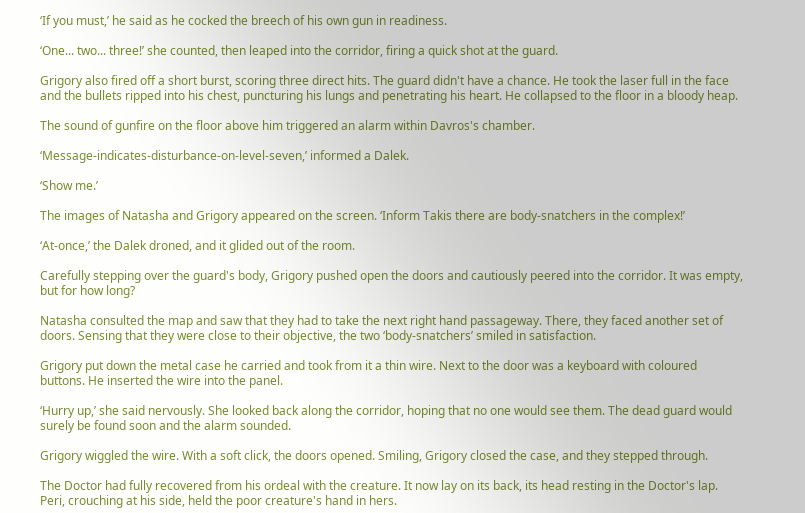‘If you must,’ he said as he cocked the breech of his own gun in readiness.

‘One... two... three!’ she counted, then leaped into the corridor, firing a quick shot at the guard.

Grigory also fired off a short burst, scoring three direct hits. The guard didn't have a chance. He took the laser full in the face and the bullets ripped into his chest, puncturing his lungs and penetrating his heart. He collapsed to the floor in a bloody heap.

The sound of gunfire on the floor above him triggered an alarm within Davros's chamber.

‘Message-indicates-disturbance-on-level-seven,’ informed a Dalek.

‘Show me.’

The images of Natasha and Grigory appeared on the screen. ‘Inform Takis there are body-snatchers in the complex!’

‘At-once,’ the Dalek droned, and it glided out of the room.

Carefully stepping over the guard's body, Grigory pushed open the doors and cautiously peered into the corridor. It was empty, but for how long?

Natasha consulted the map and saw that they had to take the next right hand passageway. There, they faced another set of doors. Sensing that they were close to their objective, the two ‘body-snatchers’ smiled in satisfaction.

Grigory put down the metal case he carried and took from it a thin wire. Next to the door was a keyboard with coloured buttons. He inserted the wire into the panel.

‘Hurry up,’ she said nervously. She looked back along the corridor, hoping that no one would see them. The dead guard would surely be found soon and the alarm sounded.

Grigory wiggled the wire. With a soft click, the doors opened. Smiling, Grigory closed the case, and they stepped through.

The Doctor had fully recovered from his ordeal with the creature. It now lay on its back, its head resting in the Doctor's lap. Peri, crouching at his side, held the poor creature's hand in hers.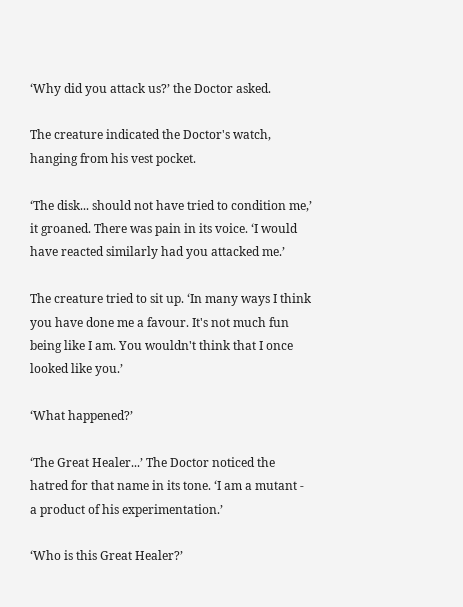‘Why did you attack us?’ the Doctor asked.

The creature indicated the Doctor's watch, hanging from his vest pocket.

‘The disk... should not have tried to condition me,’ it groaned. There was pain in its voice. ‘I would have reacted similarly had you attacked me.’

The creature tried to sit up. ‘In many ways I think you have done me a favour. It's not much fun being like I am. You wouldn't think that I once looked like you.’

‘What happened?’

‘The Great Healer...’ The Doctor noticed the hatred for that name in its tone. ‘I am a mutant - a product of his experimentation.’

‘Who is this Great Healer?’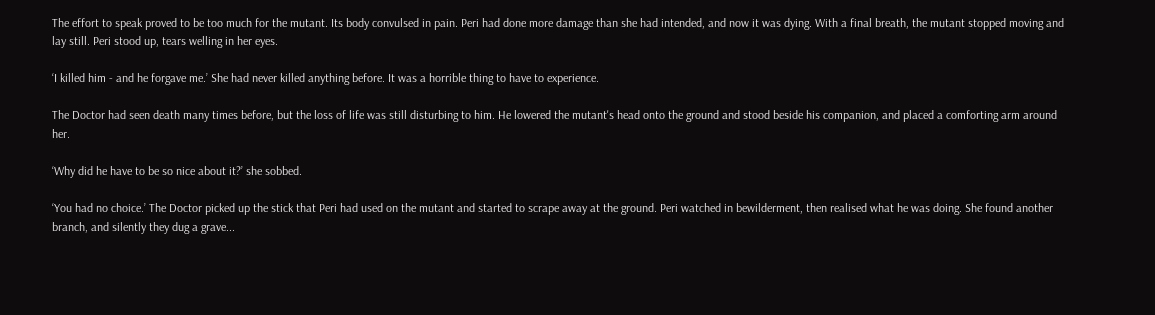The effort to speak proved to be too much for the mutant. Its body convulsed in pain. Peri had done more damage than she had intended, and now it was dying. With a final breath, the mutant stopped moving and lay still. Peri stood up, tears welling in her eyes.

‘I killed him - and he forgave me.’ She had never killed anything before. It was a horrible thing to have to experience.

The Doctor had seen death many times before, but the loss of life was still disturbing to him. He lowered the mutant's head onto the ground and stood beside his companion, and placed a comforting arm around her.

‘Why did he have to be so nice about it?’ she sobbed.

‘You had no choice.’ The Doctor picked up the stick that Peri had used on the mutant and started to scrape away at the ground. Peri watched in bewilderment, then realised what he was doing. She found another branch, and silently they dug a grave...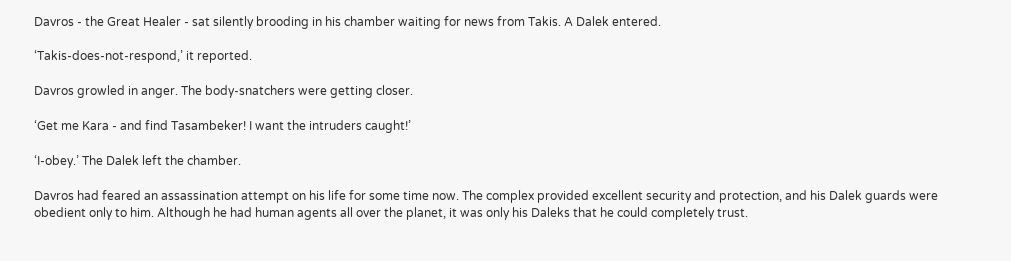Davros - the Great Healer - sat silently brooding in his chamber waiting for news from Takis. A Dalek entered.

‘Takis-does-not-respond,’ it reported.

Davros growled in anger. The body-snatchers were getting closer.

‘Get me Kara - and find Tasambeker! I want the intruders caught!’

‘I-obey.’ The Dalek left the chamber.

Davros had feared an assassination attempt on his life for some time now. The complex provided excellent security and protection, and his Dalek guards were obedient only to him. Although he had human agents all over the planet, it was only his Daleks that he could completely trust.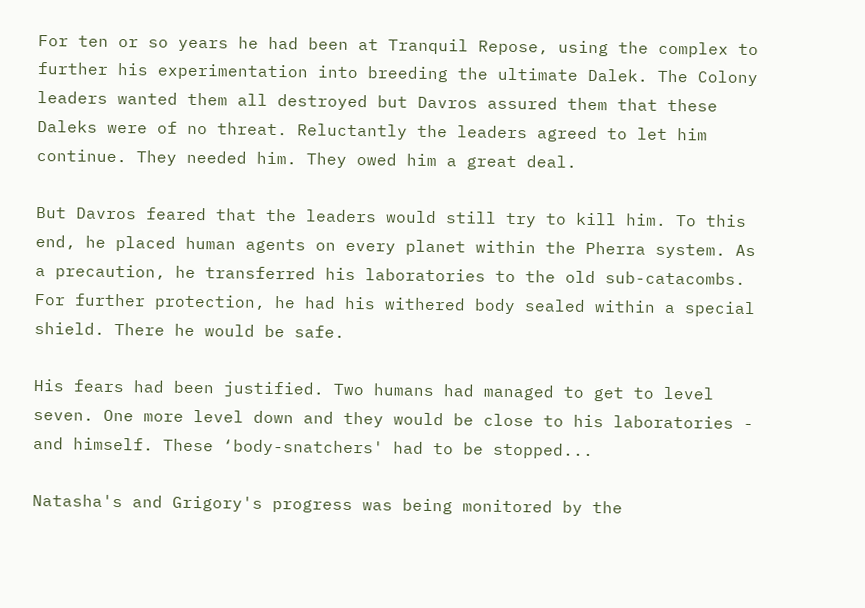For ten or so years he had been at Tranquil Repose, using the complex to further his experimentation into breeding the ultimate Dalek. The Colony leaders wanted them all destroyed but Davros assured them that these Daleks were of no threat. Reluctantly the leaders agreed to let him continue. They needed him. They owed him a great deal.

But Davros feared that the leaders would still try to kill him. To this end, he placed human agents on every planet within the Pherra system. As a precaution, he transferred his laboratories to the old sub-catacombs. For further protection, he had his withered body sealed within a special shield. There he would be safe.

His fears had been justified. Two humans had managed to get to level seven. One more level down and they would be close to his laboratories - and himself. These ‘body-snatchers' had to be stopped...

Natasha's and Grigory's progress was being monitored by the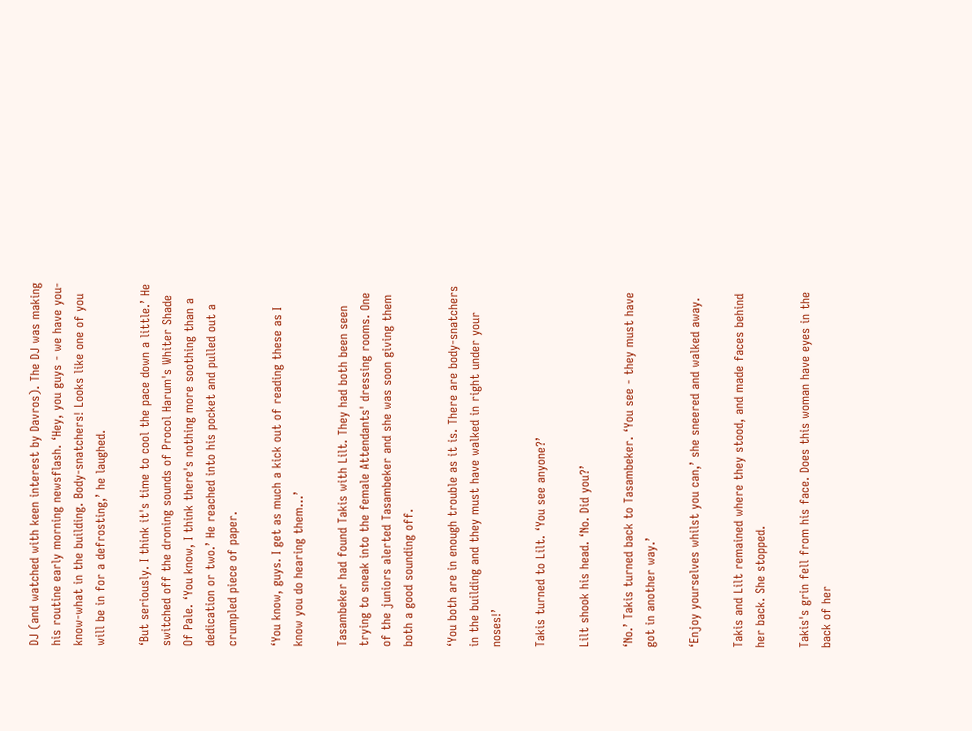DJ (and watched with keen interest by Davros). The DJ was making his routine early morning newsflash. ‘Hey, you guys - we have you-know-what in the building. Body-snatchers! Looks like one of you will be in for a defrosting,’ he laughed.

‘But seriously. I think it's time to cool the pace down a little.’ He switched off the droning sounds of Procol Harum's Whiter Shade Of Pale. ‘You know, I think there's nothing more soothing than a dedication or two.’ He reached into his pocket and pulled out a crumpled piece of paper.

‘You know, guys. I get as much a kick out of reading these as I know you do hearing them...’

Tasambeker had found Takis with Lilt. They had both been seen trying to sneak into the female Attendants' dressing rooms. One of the juniors alerted Tasambeker and she was soon giving them both a good sounding off.

‘You both are in enough trouble as it is. There are body-snatchers in the building and they must have walked in right under your noses!’

Takis turned to Lilt. ‘You see anyone?’

Lilt shook his head. ‘No. Did you?’

‘No.’ Takis turned back to Tasambeker. ‘You see - they must have got in another way.’

‘Enjoy yourselves whilst you can,’ she sneered and walked away.

Takis and Lilt remained where they stood, and made faces behind her back. She stopped.

Takis's grin fell from his face. Does this woman have eyes in the back of her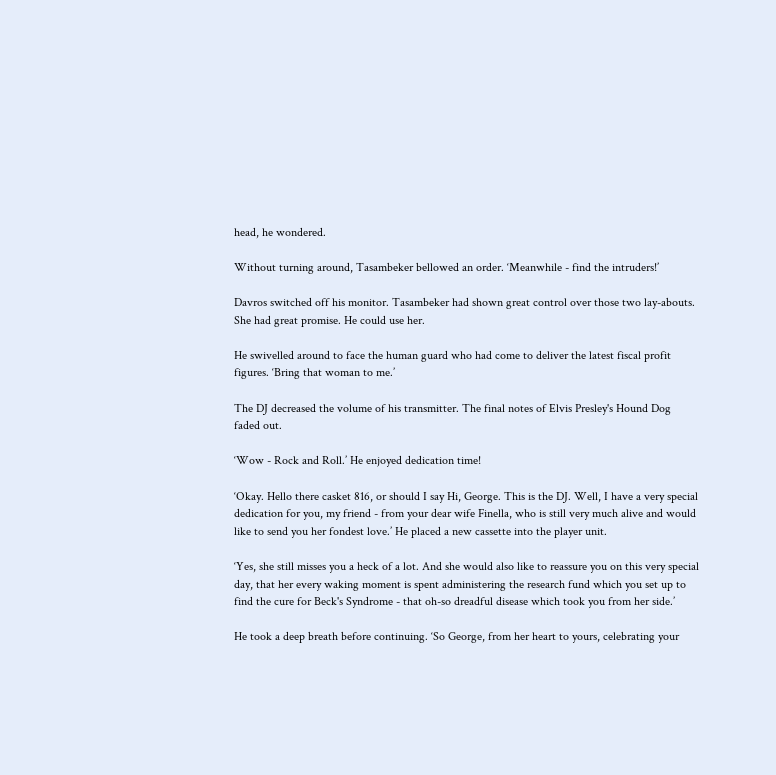head, he wondered.

Without turning around, Tasambeker bellowed an order. ‘Meanwhile - find the intruders!’

Davros switched off his monitor. Tasambeker had shown great control over those two lay-abouts. She had great promise. He could use her.

He swivelled around to face the human guard who had come to deliver the latest fiscal profit figures. ‘Bring that woman to me.’

The DJ decreased the volume of his transmitter. The final notes of Elvis Presley's Hound Dog faded out.

‘Wow - Rock and Roll.’ He enjoyed dedication time!

‘Okay. Hello there casket 816, or should I say Hi, George. This is the DJ. Well, I have a very special dedication for you, my friend - from your dear wife Finella, who is still very much alive and would like to send you her fondest love.’ He placed a new cassette into the player unit.

‘Yes, she still misses you a heck of a lot. And she would also like to reassure you on this very special day, that her every waking moment is spent administering the research fund which you set up to find the cure for Beck's Syndrome - that oh-so dreadful disease which took you from her side.’

He took a deep breath before continuing. ‘So George, from her heart to yours, celebrating your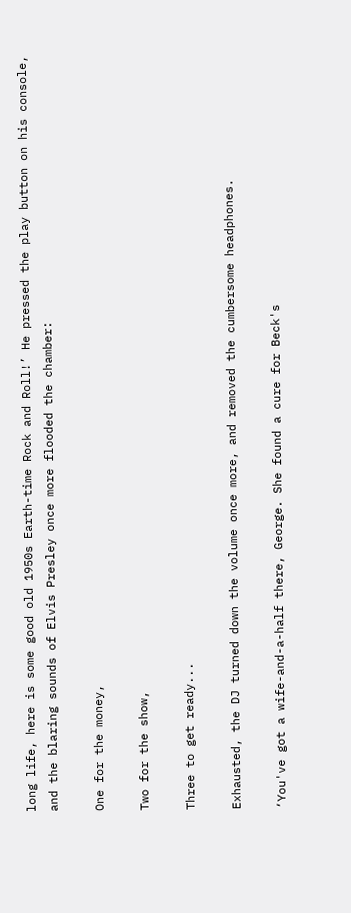long life, here is some good old 1950s Earth-time Rock and Roll!’ He pressed the play button on his console, and the blaring sounds of Elvis Presley once more flooded the chamber:

One for the money,

Two for the show,

Three to get ready...

Exhausted, the DJ turned down the volume once more, and removed the cumbersome headphones.

‘You've got a wife-and-a-half there, George. She found a cure for Beck's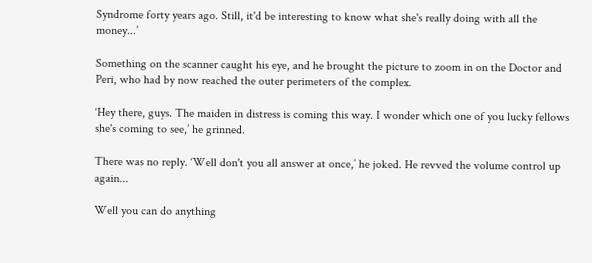Syndrome forty years ago. Still, it'd be interesting to know what she's really doing with all the money...’

Something on the scanner caught his eye, and he brought the picture to zoom in on the Doctor and Peri, who had by now reached the outer perimeters of the complex.

‘Hey there, guys. The maiden in distress is coming this way. I wonder which one of you lucky fellows she's coming to see,’ he grinned.

There was no reply. ‘Well don't you all answer at once,’ he joked. He revved the volume control up again...

Well you can do anything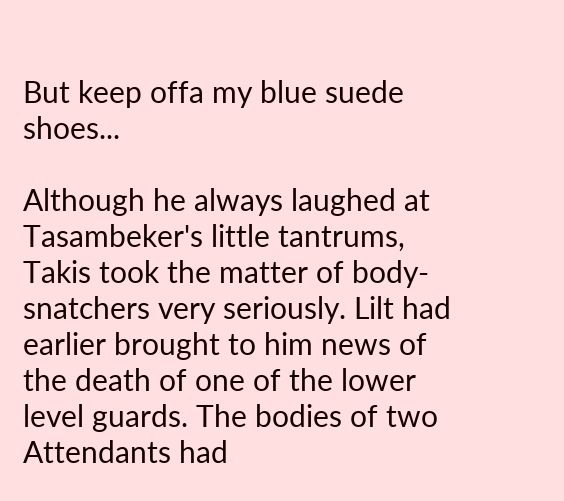But keep offa my blue suede shoes...

Although he always laughed at Tasambeker's little tantrums, Takis took the matter of body-snatchers very seriously. Lilt had earlier brought to him news of the death of one of the lower level guards. The bodies of two Attendants had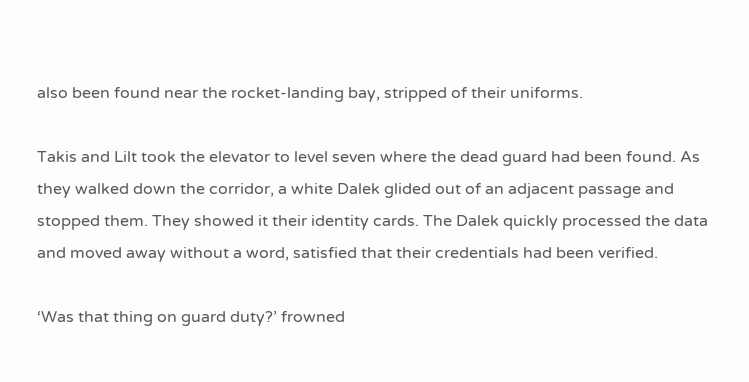also been found near the rocket-landing bay, stripped of their uniforms.

Takis and Lilt took the elevator to level seven where the dead guard had been found. As they walked down the corridor, a white Dalek glided out of an adjacent passage and stopped them. They showed it their identity cards. The Dalek quickly processed the data and moved away without a word, satisfied that their credentials had been verified.

‘Was that thing on guard duty?’ frowned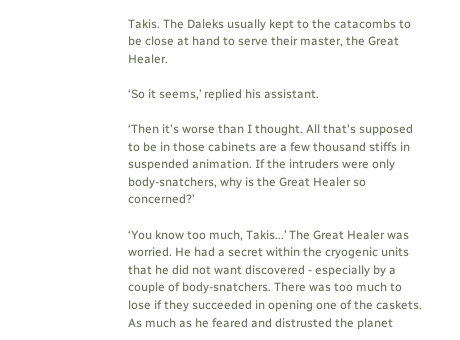Takis. The Daleks usually kept to the catacombs to be close at hand to serve their master, the Great Healer.

‘So it seems,’ replied his assistant.

‘Then it's worse than I thought. All that's supposed to be in those cabinets are a few thousand stiffs in suspended animation. If the intruders were only body-snatchers, why is the Great Healer so concerned?’

‘You know too much, Takis...’ The Great Healer was worried. He had a secret within the cryogenic units that he did not want discovered - especially by a couple of body-snatchers. There was too much to lose if they succeeded in opening one of the caskets. As much as he feared and distrusted the planet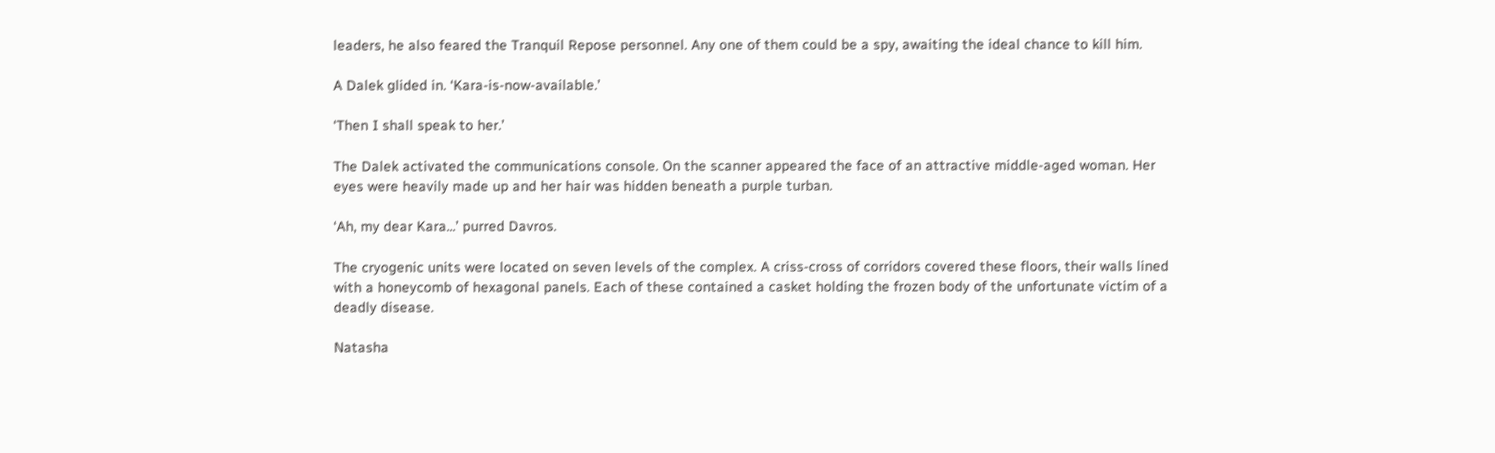leaders, he also feared the Tranquil Repose personnel. Any one of them could be a spy, awaiting the ideal chance to kill him.

A Dalek glided in. ‘Kara-is-now-available.’

‘Then I shall speak to her.’

The Dalek activated the communications console. On the scanner appeared the face of an attractive middle-aged woman. Her eyes were heavily made up and her hair was hidden beneath a purple turban.

‘Ah, my dear Kara...’ purred Davros.

The cryogenic units were located on seven levels of the complex. A criss-cross of corridors covered these floors, their walls lined with a honeycomb of hexagonal panels. Each of these contained a casket holding the frozen body of the unfortunate victim of a deadly disease.

Natasha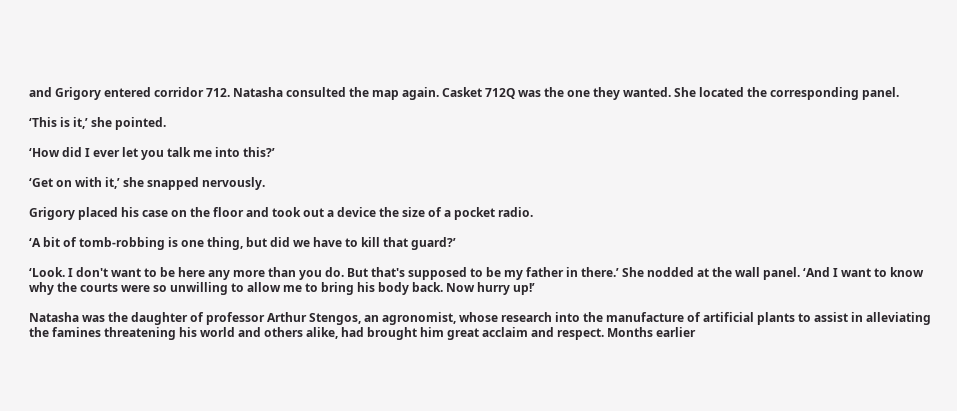and Grigory entered corridor 712. Natasha consulted the map again. Casket 712Q was the one they wanted. She located the corresponding panel.

‘This is it,’ she pointed.

‘How did I ever let you talk me into this?’

‘Get on with it,’ she snapped nervously.

Grigory placed his case on the floor and took out a device the size of a pocket radio.

‘A bit of tomb-robbing is one thing, but did we have to kill that guard?’

‘Look. I don't want to be here any more than you do. But that's supposed to be my father in there.’ She nodded at the wall panel. ‘And I want to know why the courts were so unwilling to allow me to bring his body back. Now hurry up!’

Natasha was the daughter of professor Arthur Stengos, an agronomist, whose research into the manufacture of artificial plants to assist in alleviating the famines threatening his world and others alike, had brought him great acclaim and respect. Months earlier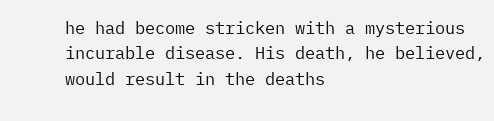he had become stricken with a mysterious incurable disease. His death, he believed, would result in the deaths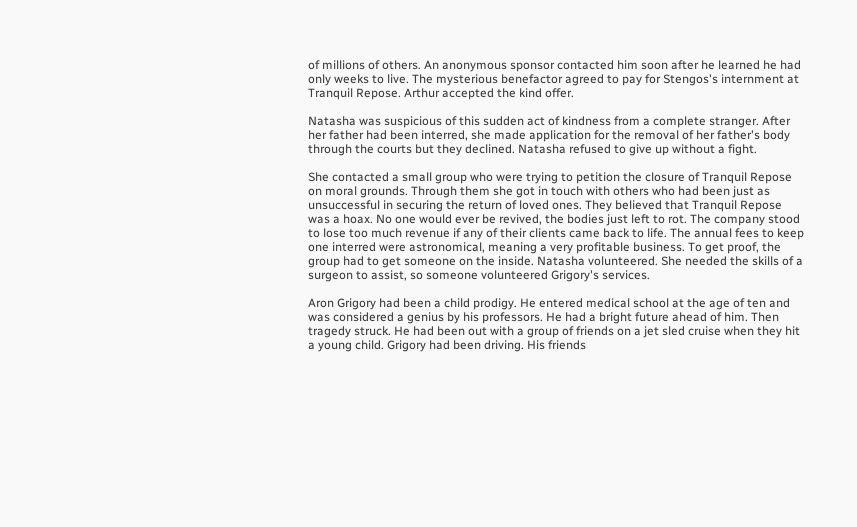of millions of others. An anonymous sponsor contacted him soon after he learned he had only weeks to live. The mysterious benefactor agreed to pay for Stengos's internment at Tranquil Repose. Arthur accepted the kind offer.

Natasha was suspicious of this sudden act of kindness from a complete stranger. After her father had been interred, she made application for the removal of her father's body through the courts but they declined. Natasha refused to give up without a fight.

She contacted a small group who were trying to petition the closure of Tranquil Repose on moral grounds. Through them she got in touch with others who had been just as unsuccessful in securing the return of loved ones. They believed that Tranquil Repose was a hoax. No one would ever be revived, the bodies just left to rot. The company stood to lose too much revenue if any of their clients came back to life. The annual fees to keep one interred were astronomical, meaning a very profitable business. To get proof, the group had to get someone on the inside. Natasha volunteered. She needed the skills of a surgeon to assist, so someone volunteered Grigory's services.

Aron Grigory had been a child prodigy. He entered medical school at the age of ten and was considered a genius by his professors. He had a bright future ahead of him. Then tragedy struck. He had been out with a group of friends on a jet sled cruise when they hit a young child. Grigory had been driving. His friends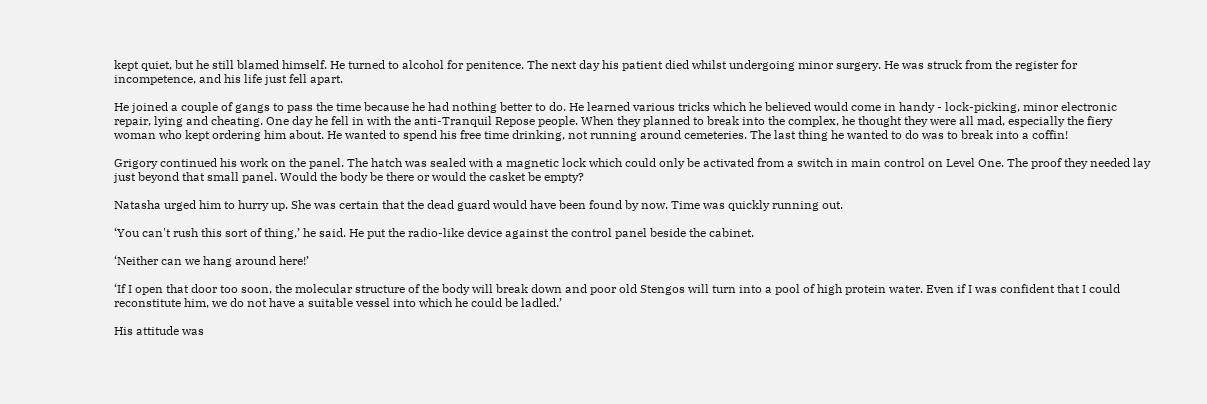kept quiet, but he still blamed himself. He turned to alcohol for penitence. The next day his patient died whilst undergoing minor surgery. He was struck from the register for incompetence, and his life just fell apart.

He joined a couple of gangs to pass the time because he had nothing better to do. He learned various tricks which he believed would come in handy - lock-picking, minor electronic repair, lying and cheating. One day he fell in with the anti-Tranquil Repose people. When they planned to break into the complex, he thought they were all mad, especially the fiery woman who kept ordering him about. He wanted to spend his free time drinking, not running around cemeteries. The last thing he wanted to do was to break into a coffin!

Grigory continued his work on the panel. The hatch was sealed with a magnetic lock which could only be activated from a switch in main control on Level One. The proof they needed lay just beyond that small panel. Would the body be there or would the casket be empty?

Natasha urged him to hurry up. She was certain that the dead guard would have been found by now. Time was quickly running out.

‘You can't rush this sort of thing,’ he said. He put the radio-like device against the control panel beside the cabinet.

‘Neither can we hang around here!’

‘If I open that door too soon, the molecular structure of the body will break down and poor old Stengos will turn into a pool of high protein water. Even if I was confident that I could reconstitute him, we do not have a suitable vessel into which he could be ladled.’

His attitude was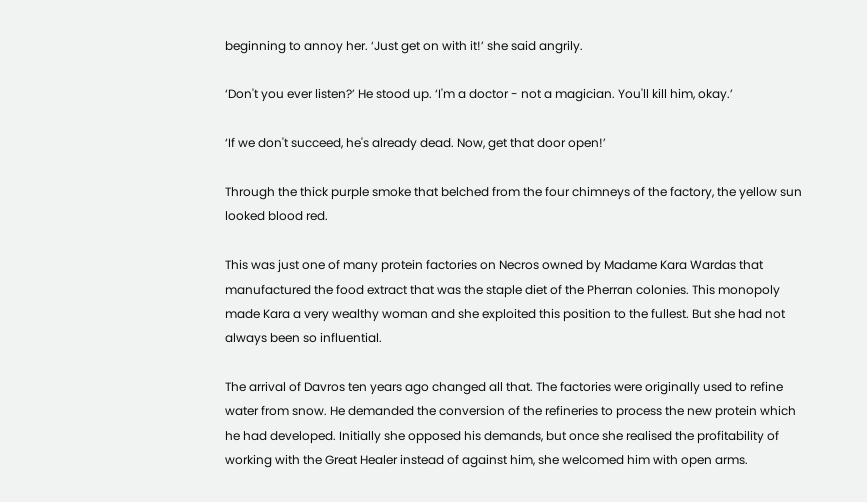beginning to annoy her. ‘Just get on with it!’ she said angrily.

‘Don't you ever listen?’ He stood up. ‘I'm a doctor - not a magician. You'll kill him, okay.’

‘If we don't succeed, he's already dead. Now, get that door open!’

Through the thick purple smoke that belched from the four chimneys of the factory, the yellow sun looked blood red.

This was just one of many protein factories on Necros owned by Madame Kara Wardas that manufactured the food extract that was the staple diet of the Pherran colonies. This monopoly made Kara a very wealthy woman and she exploited this position to the fullest. But she had not always been so influential.

The arrival of Davros ten years ago changed all that. The factories were originally used to refine water from snow. He demanded the conversion of the refineries to process the new protein which he had developed. Initially she opposed his demands, but once she realised the profitability of working with the Great Healer instead of against him, she welcomed him with open arms.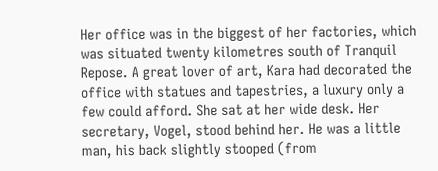Her office was in the biggest of her factories, which was situated twenty kilometres south of Tranquil Repose. A great lover of art, Kara had decorated the office with statues and tapestries, a luxury only a few could afford. She sat at her wide desk. Her secretary, Vogel, stood behind her. He was a little man, his back slightly stooped (from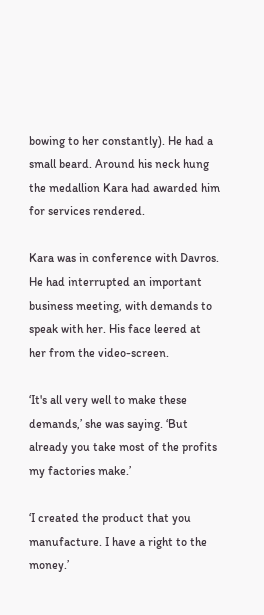bowing to her constantly). He had a small beard. Around his neck hung the medallion Kara had awarded him for services rendered.

Kara was in conference with Davros. He had interrupted an important business meeting, with demands to speak with her. His face leered at her from the video-screen.

‘It's all very well to make these demands,’ she was saying. ‘But already you take most of the profits my factories make.’

‘I created the product that you manufacture. I have a right to the money.’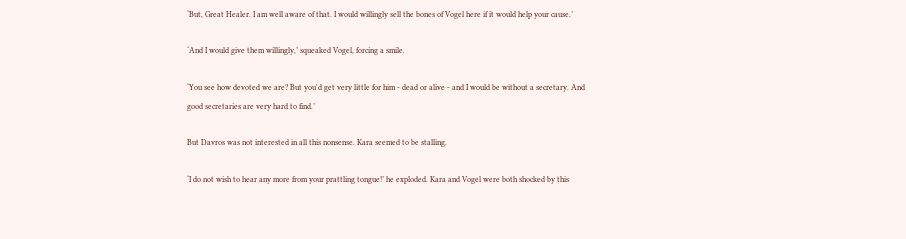‘But, Great Healer. I am well aware of that. I would willingly sell the bones of Vogel here if it would help your cause.’

‘And I would give them willingly,’ squeaked Vogel, forcing a smile.

‘You see how devoted we are? But you'd get very little for him - dead or alive - and I would be without a secretary. And good secretaries are very hard to find.’

But Davros was not interested in all this nonsense. Kara seemed to be stalling.

‘I do not wish to hear any more from your prattling tongue!’ he exploded. Kara and Vogel were both shocked by this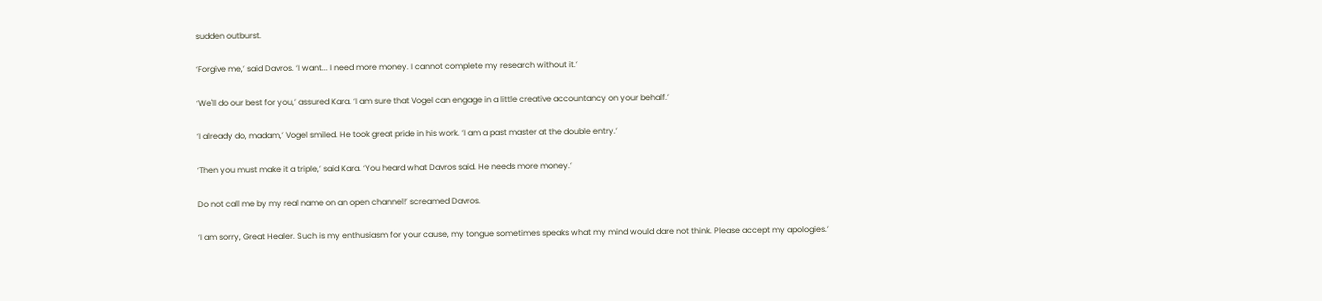sudden outburst.

‘Forgive me,’ said Davros. ‘I want... I need more money. I cannot complete my research without it.’

‘We'll do our best for you,’ assured Kara. ‘I am sure that Vogel can engage in a little creative accountancy on your behalf.’

‘I already do, madam,’ Vogel smiled. He took great pride in his work. ‘I am a past master at the double entry.’

‘Then you must make it a triple,’ said Kara. ‘You heard what Davros said. He needs more money.’

Do not call me by my real name on an open channel!’ screamed Davros.

‘I am sorry, Great Healer. Such is my enthusiasm for your cause, my tongue sometimes speaks what my mind would dare not think. Please accept my apologies.’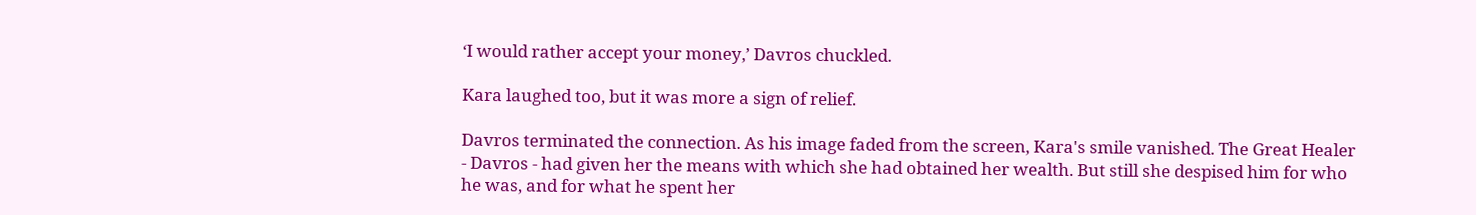‘I would rather accept your money,’ Davros chuckled.

Kara laughed too, but it was more a sign of relief.

Davros terminated the connection. As his image faded from the screen, Kara's smile vanished. The Great Healer - Davros - had given her the means with which she had obtained her wealth. But still she despised him for who he was, and for what he spent her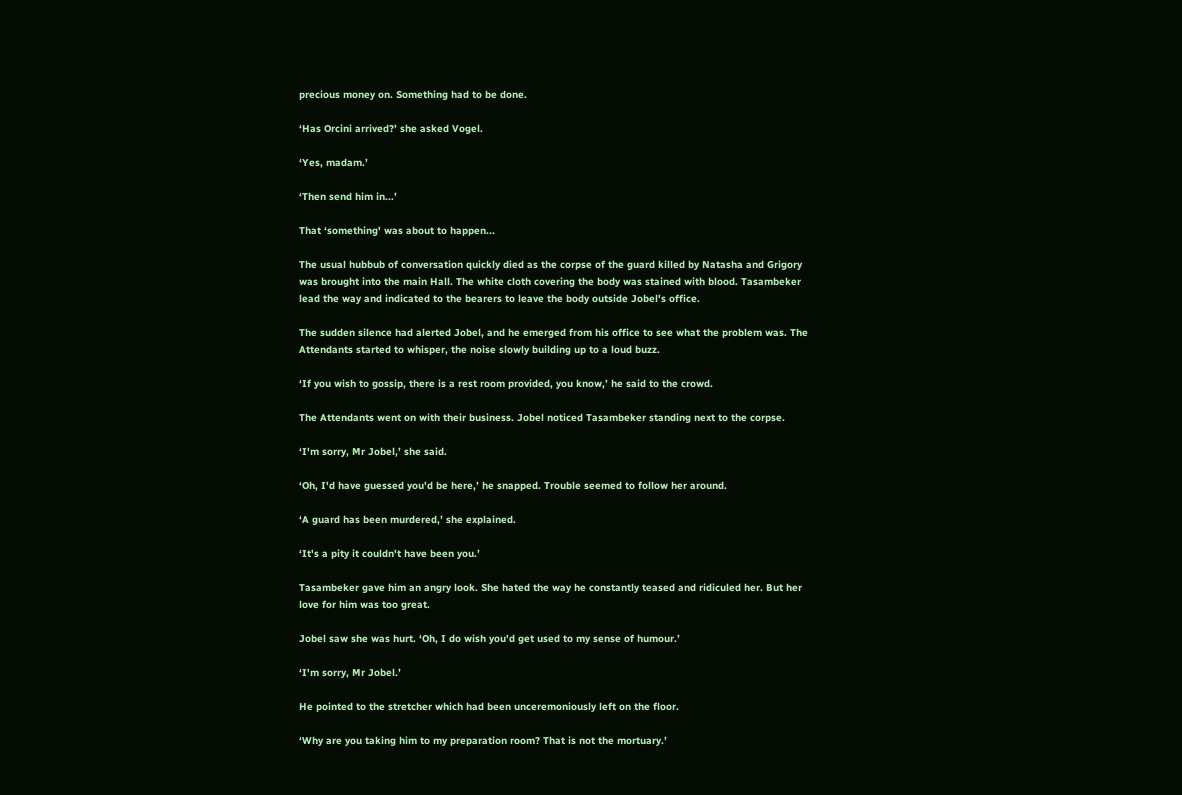precious money on. Something had to be done.

‘Has Orcini arrived?’ she asked Vogel.

‘Yes, madam.’

‘Then send him in...’

That ‘something' was about to happen...

The usual hubbub of conversation quickly died as the corpse of the guard killed by Natasha and Grigory was brought into the main Hall. The white cloth covering the body was stained with blood. Tasambeker lead the way and indicated to the bearers to leave the body outside Jobel's office.

The sudden silence had alerted Jobel, and he emerged from his office to see what the problem was. The Attendants started to whisper, the noise slowly building up to a loud buzz.

‘If you wish to gossip, there is a rest room provided, you know,’ he said to the crowd.

The Attendants went on with their business. Jobel noticed Tasambeker standing next to the corpse.

‘I'm sorry, Mr Jobel,’ she said.

‘Oh, I'd have guessed you'd be here,’ he snapped. Trouble seemed to follow her around.

‘A guard has been murdered,’ she explained.

‘It's a pity it couldn't have been you.’

Tasambeker gave him an angry look. She hated the way he constantly teased and ridiculed her. But her love for him was too great.

Jobel saw she was hurt. ‘Oh, I do wish you'd get used to my sense of humour.’

‘I'm sorry, Mr Jobel.’

He pointed to the stretcher which had been unceremoniously left on the floor.

‘Why are you taking him to my preparation room? That is not the mortuary.’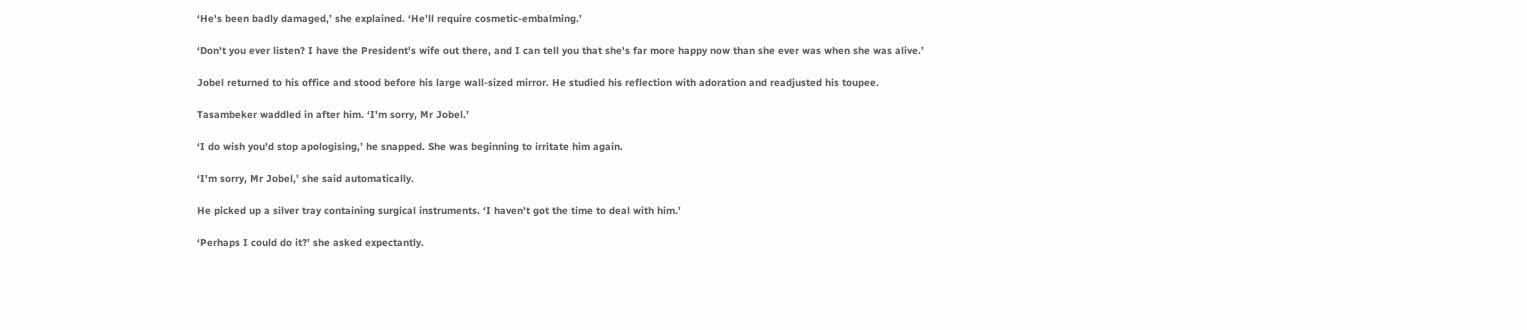‘He's been badly damaged,’ she explained. ‘He'll require cosmetic-embalming.’

‘Don't you ever listen? I have the President's wife out there, and I can tell you that she's far more happy now than she ever was when she was alive.’

Jobel returned to his office and stood before his large wall-sized mirror. He studied his reflection with adoration and readjusted his toupee.

Tasambeker waddled in after him. ‘I'm sorry, Mr Jobel.’

‘I do wish you'd stop apologising,’ he snapped. She was beginning to irritate him again.

‘I'm sorry, Mr Jobel,’ she said automatically.

He picked up a silver tray containing surgical instruments. ‘I haven't got the time to deal with him.’

‘Perhaps I could do it?’ she asked expectantly.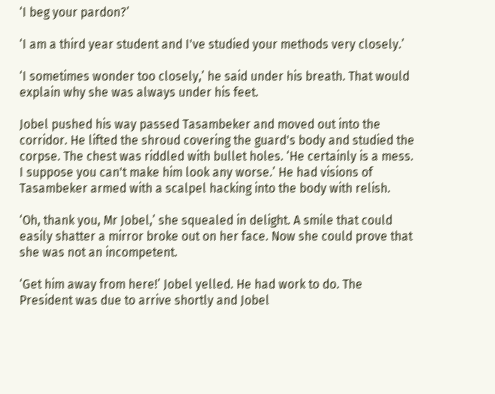‘I beg your pardon?’

‘I am a third year student and I've studied your methods very closely.’

‘I sometimes wonder too closely,’ he said under his breath. That would explain why she was always under his feet.

Jobel pushed his way passed Tasambeker and moved out into the corridor. He lifted the shroud covering the guard's body and studied the corpse. The chest was riddled with bullet holes. ‘He certainly is a mess. I suppose you can't make him look any worse.’ He had visions of Tasambeker armed with a scalpel hacking into the body with relish.

‘Oh, thank you, Mr Jobel,’ she squealed in delight. A smile that could easily shatter a mirror broke out on her face. Now she could prove that she was not an incompetent.

‘Get him away from here!’ Jobel yelled. He had work to do. The President was due to arrive shortly and Jobel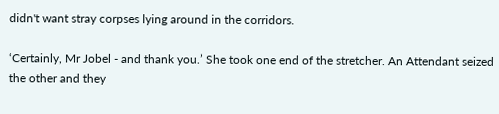didn't want stray corpses lying around in the corridors.

‘Certainly, Mr Jobel - and thank you.’ She took one end of the stretcher. An Attendant seized the other and they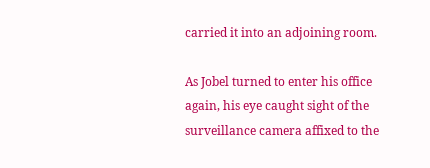carried it into an adjoining room.

As Jobel turned to enter his office again, his eye caught sight of the surveillance camera affixed to the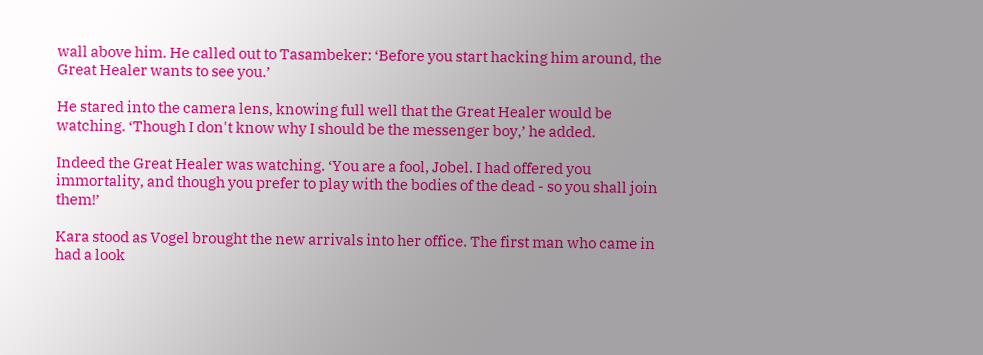wall above him. He called out to Tasambeker: ‘Before you start hacking him around, the Great Healer wants to see you.’

He stared into the camera lens, knowing full well that the Great Healer would be watching. ‘Though I don't know why I should be the messenger boy,’ he added.

Indeed the Great Healer was watching. ‘You are a fool, Jobel. I had offered you immortality, and though you prefer to play with the bodies of the dead - so you shall join them!’

Kara stood as Vogel brought the new arrivals into her office. The first man who came in had a look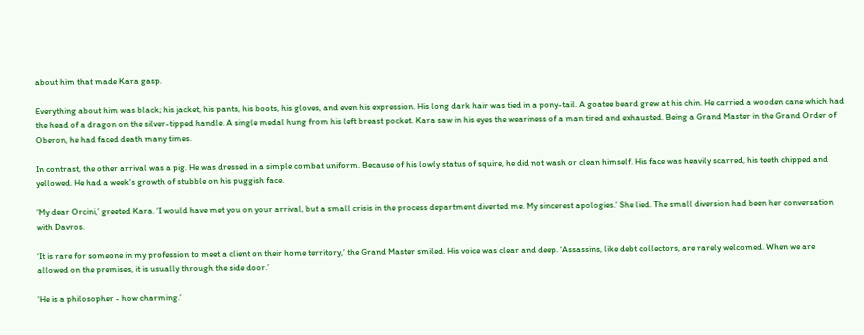about him that made Kara gasp.

Everything about him was black; his jacket, his pants, his boots, his gloves, and even his expression. His long dark hair was tied in a pony-tail. A goatee beard grew at his chin. He carried a wooden cane which had the head of a dragon on the silver-tipped handle. A single medal hung from his left breast pocket. Kara saw in his eyes the weariness of a man tired and exhausted. Being a Grand Master in the Grand Order of Oberon, he had faced death many times.

In contrast, the other arrival was a pig. He was dressed in a simple combat uniform. Because of his lowly status of squire, he did not wash or clean himself. His face was heavily scarred, his teeth chipped and yellowed. He had a week's growth of stubble on his puggish face.

‘My dear Orcini,’ greeted Kara. ‘I would have met you on your arrival, but a small crisis in the process department diverted me. My sincerest apologies.’ She lied. The small diversion had been her conversation with Davros.

‘It is rare for someone in my profession to meet a client on their home territory,’ the Grand Master smiled. His voice was clear and deep. ‘Assassins, like debt collectors, are rarely welcomed. When we are allowed on the premises, it is usually through the side door.’

‘He is a philosopher - how charming.’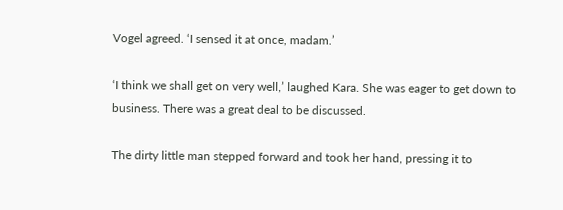Vogel agreed. ‘I sensed it at once, madam.’

‘I think we shall get on very well,’ laughed Kara. She was eager to get down to business. There was a great deal to be discussed.

The dirty little man stepped forward and took her hand, pressing it to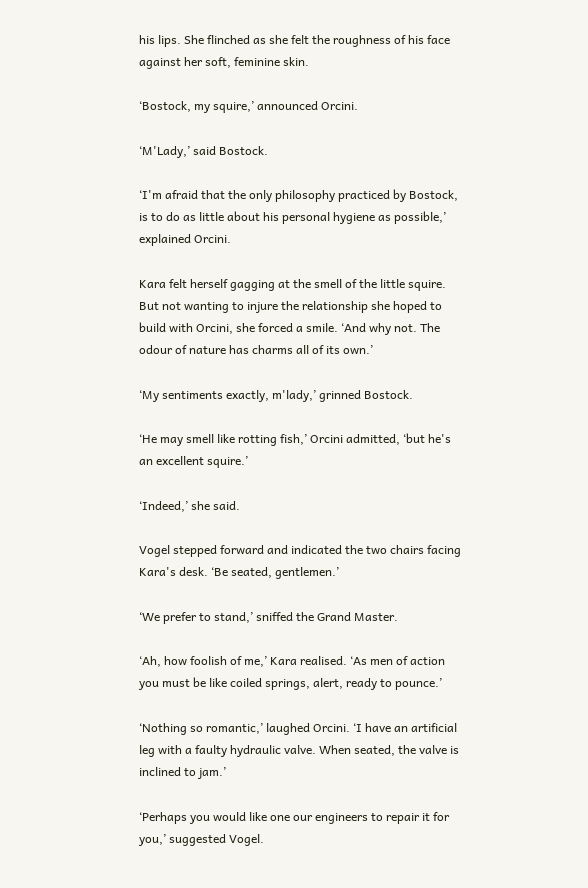his lips. She flinched as she felt the roughness of his face against her soft, feminine skin.

‘Bostock, my squire,’ announced Orcini.

‘M'Lady,’ said Bostock.

‘I'm afraid that the only philosophy practiced by Bostock, is to do as little about his personal hygiene as possible,’ explained Orcini.

Kara felt herself gagging at the smell of the little squire. But not wanting to injure the relationship she hoped to build with Orcini, she forced a smile. ‘And why not. The odour of nature has charms all of its own.’

‘My sentiments exactly, m'lady,’ grinned Bostock.

‘He may smell like rotting fish,’ Orcini admitted, ‘but he's an excellent squire.’

‘Indeed,’ she said.

Vogel stepped forward and indicated the two chairs facing Kara's desk. ‘Be seated, gentlemen.’

‘We prefer to stand,’ sniffed the Grand Master.

‘Ah, how foolish of me,’ Kara realised. ‘As men of action you must be like coiled springs, alert, ready to pounce.’

‘Nothing so romantic,’ laughed Orcini. ‘I have an artificial leg with a faulty hydraulic valve. When seated, the valve is inclined to jam.’

‘Perhaps you would like one our engineers to repair it for you,’ suggested Vogel.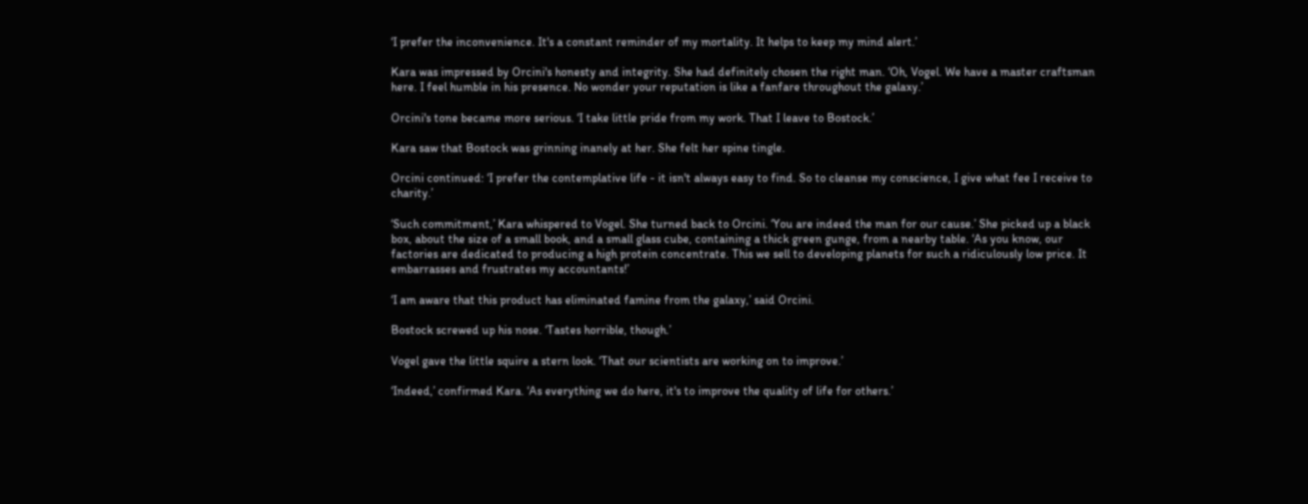‘I prefer the inconvenience. It's a constant reminder of my mortality. It helps to keep my mind alert.’

Kara was impressed by Orcini's honesty and integrity. She had definitely chosen the right man. ‘Oh, Vogel. We have a master craftsman here. I feel humble in his presence. No wonder your reputation is like a fanfare throughout the galaxy.’

Orcini's tone became more serious. ‘I take little pride from my work. That I leave to Bostock.’

Kara saw that Bostock was grinning inanely at her. She felt her spine tingle.

Orcini continued: ‘I prefer the contemplative life - it isn't always easy to find. So to cleanse my conscience, I give what fee I receive to charity.’

‘Such commitment,’ Kara whispered to Vogel. She turned back to Orcini. ‘You are indeed the man for our cause.’ She picked up a black box, about the size of a small book, and a small glass cube, containing a thick green gunge, from a nearby table. ‘As you know, our factories are dedicated to producing a high protein concentrate. This we sell to developing planets for such a ridiculously low price. It embarrasses and frustrates my accountants!’

‘I am aware that this product has eliminated famine from the galaxy,’ said Orcini.

Bostock screwed up his nose. ‘Tastes horrible, though.’

Vogel gave the little squire a stern look. ‘That our scientists are working on to improve.’

‘Indeed,’ confirmed Kara. ‘As everything we do here, it's to improve the quality of life for others.’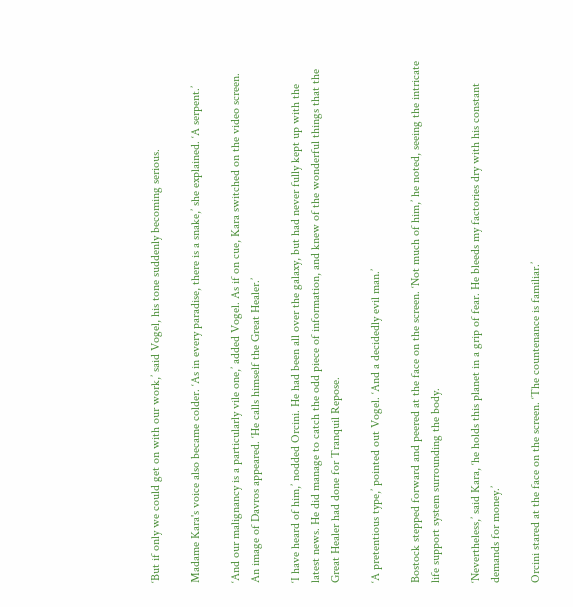‘But if only we could get on with our work,’ said Vogel, his tone suddenly becoming serious.

Madame Kara's voice also became colder. ‘As in every paradise, there is a snake,’ she explained. ‘A serpent.’

‘And our malignancy is a particularly vile one,’ added Vogel. As if on cue, Kara switched on the video screen. An image of Davros appeared. ‘He calls himself the Great Healer.’

‘I have heard of him,’ nodded Orcini. He had been all over the galaxy, but had never fully kept up with the latest news. He did manage to catch the odd piece of information, and knew of the wonderful things that the Great Healer had done for Tranquil Repose.

‘A pretentious type,’ pointed out Vogel. ‘And a decidedly evil man.’

Bostock stepped forward and peered at the face on the screen. ‘Not much of him,’ he noted, seeing the intricate life support system surrounding the body.

‘Nevertheless,’ said Kara, ‘he holds this planet in a grip of fear. He bleeds my factories dry with his constant demands for money.’

Orcini stared at the face on the screen. ‘The countenance is familiar.’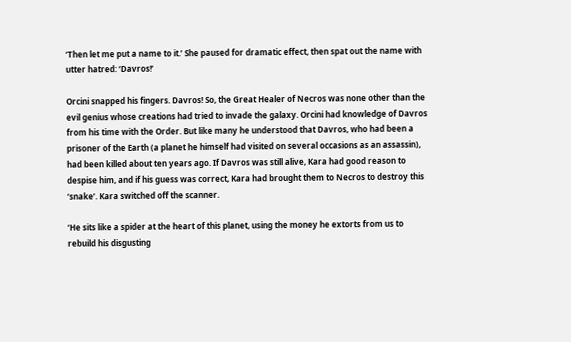‘Then let me put a name to it.’ She paused for dramatic effect, then spat out the name with utter hatred: ‘Davros!’

Orcini snapped his fingers. Davros! So, the Great Healer of Necros was none other than the evil genius whose creations had tried to invade the galaxy. Orcini had knowledge of Davros from his time with the Order. But like many he understood that Davros, who had been a prisoner of the Earth (a planet he himself had visited on several occasions as an assassin), had been killed about ten years ago. If Davros was still alive, Kara had good reason to despise him, and if his guess was correct, Kara had brought them to Necros to destroy this ‘snake’. Kara switched off the scanner.

‘He sits like a spider at the heart of this planet, using the money he extorts from us to rebuild his disgusting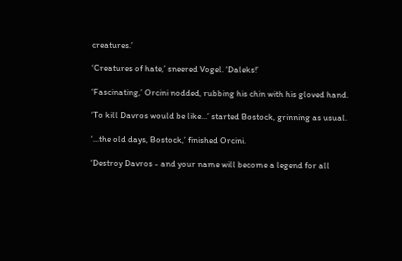creatures.’

‘Creatures of hate,’ sneered Vogel. ‘Daleks!’

‘Fascinating,’ Orcini nodded, rubbing his chin with his gloved hand.

‘To kill Davros would be like...’ started Bostock, grinning as usual.

‘...the old days, Bostock,’ finished Orcini.

‘Destroy Davros - and your name will become a legend for all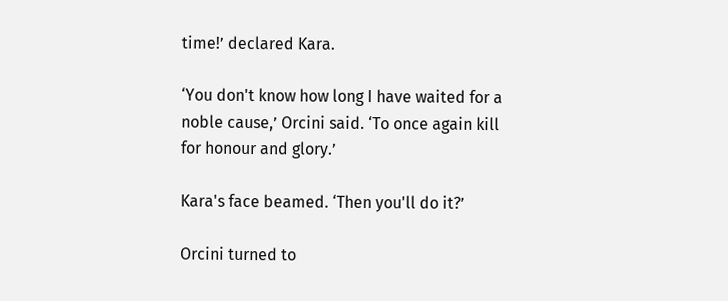time!’ declared Kara.

‘You don't know how long I have waited for a noble cause,’ Orcini said. ‘To once again kill for honour and glory.’

Kara's face beamed. ‘Then you'll do it?’

Orcini turned to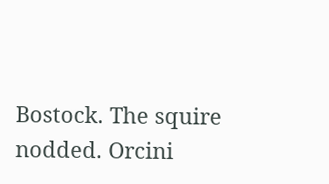Bostock. The squire nodded. Orcini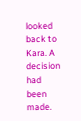looked back to Kara. A decision had been made.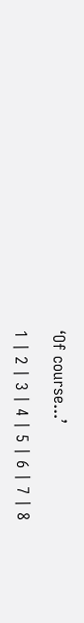‘Of course...’

1 | 2 | 3 | 4 | 5 | 6 | 7 | 8